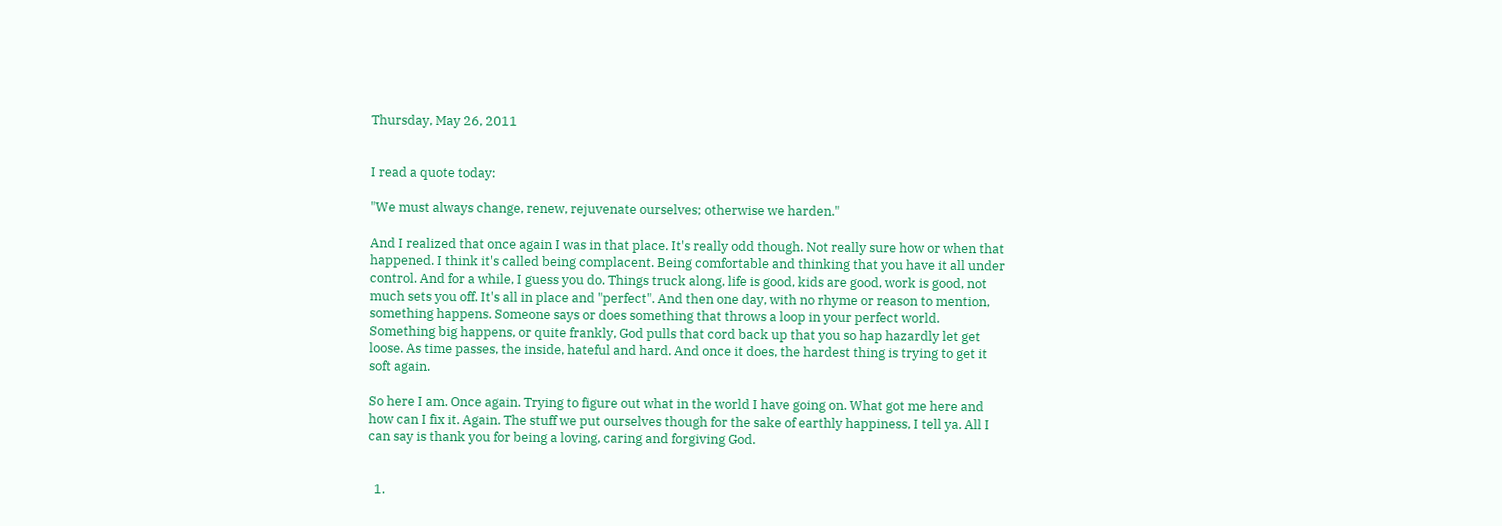Thursday, May 26, 2011


I read a quote today:

"We must always change, renew, rejuvenate ourselves; otherwise we harden."

And I realized that once again I was in that place. It's really odd though. Not really sure how or when that happened. I think it's called being complacent. Being comfortable and thinking that you have it all under control. And for a while, I guess you do. Things truck along, life is good, kids are good, work is good, not much sets you off. It's all in place and "perfect". And then one day, with no rhyme or reason to mention, something happens. Someone says or does something that throws a loop in your perfect world. Something big happens, or quite frankly, God pulls that cord back up that you so hap hazardly let get loose. As time passes, the inside, hateful and hard. And once it does, the hardest thing is trying to get it soft again.

So here I am. Once again. Trying to figure out what in the world I have going on. What got me here and how can I fix it. Again. The stuff we put ourselves though for the sake of earthly happiness, I tell ya. All I can say is thank you for being a loving, caring and forgiving God.


  1.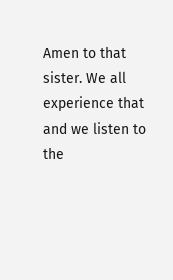Amen to that sister. We all experience that and we listen to the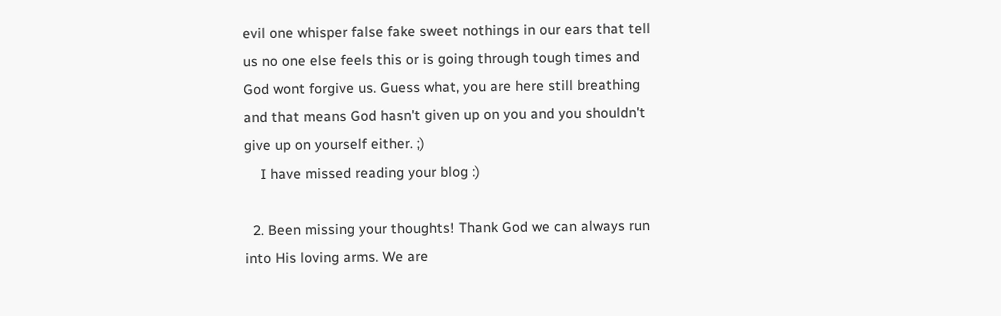evil one whisper false fake sweet nothings in our ears that tell us no one else feels this or is going through tough times and God wont forgive us. Guess what, you are here still breathing and that means God hasn't given up on you and you shouldn't give up on yourself either. ;)
    I have missed reading your blog :)

  2. Been missing your thoughts! Thank God we can always run into His loving arms. We are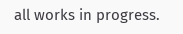all works in progress.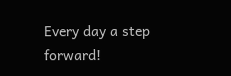Every day a step forward!